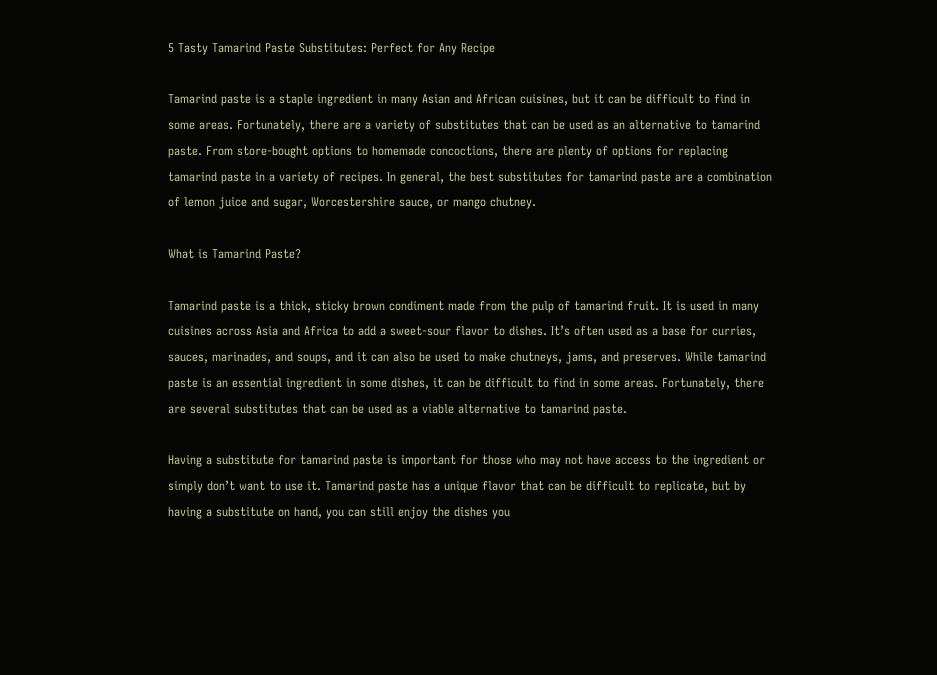5 Tasty Tamarind Paste Substitutes: Perfect for Any Recipe

Tamarind paste is a staple ingredient in many Asian and African cuisines, but it can be difficult to find in some areas. Fortunately, there are a variety of substitutes that can be used as an alternative to tamarind paste. From store-bought options to homemade concoctions, there are plenty of options for replacing tamarind paste in a variety of recipes. In general, the best substitutes for tamarind paste are a combination of lemon juice and sugar, Worcestershire sauce, or mango chutney.

What is Tamarind Paste?

Tamarind paste is a thick, sticky brown condiment made from the pulp of tamarind fruit. It is used in many cuisines across Asia and Africa to add a sweet-sour flavor to dishes. It’s often used as a base for curries, sauces, marinades, and soups, and it can also be used to make chutneys, jams, and preserves. While tamarind paste is an essential ingredient in some dishes, it can be difficult to find in some areas. Fortunately, there are several substitutes that can be used as a viable alternative to tamarind paste.

Having a substitute for tamarind paste is important for those who may not have access to the ingredient or simply don’t want to use it. Tamarind paste has a unique flavor that can be difficult to replicate, but by having a substitute on hand, you can still enjoy the dishes you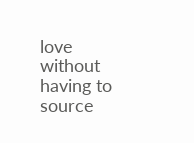love without having to source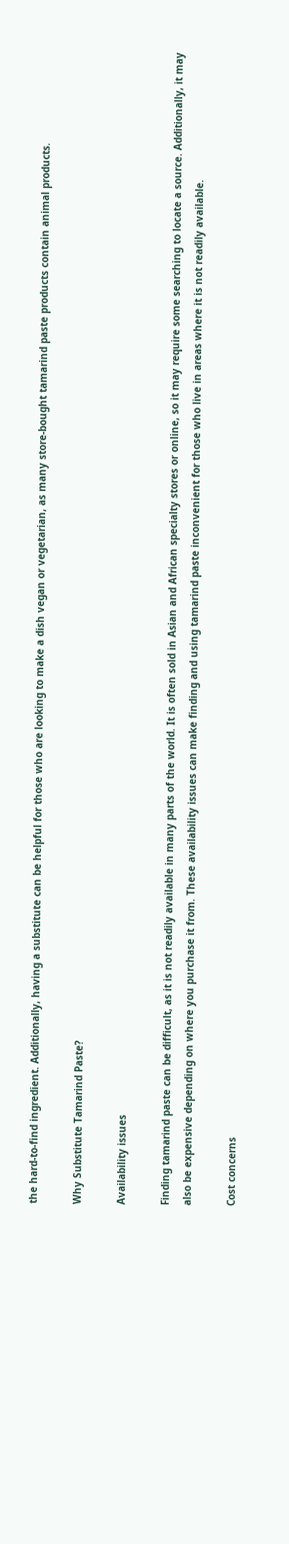the hard-to-find ingredient. Additionally, having a substitute can be helpful for those who are looking to make a dish vegan or vegetarian, as many store-bought tamarind paste products contain animal products.

Why Substitute Tamarind Paste?

Availability issues

Finding tamarind paste can be difficult, as it is not readily available in many parts of the world. It is often sold in Asian and African specialty stores or online, so it may require some searching to locate a source. Additionally, it may also be expensive depending on where you purchase it from. These availability issues can make finding and using tamarind paste inconvenient for those who live in areas where it is not readily available.

Cost concerns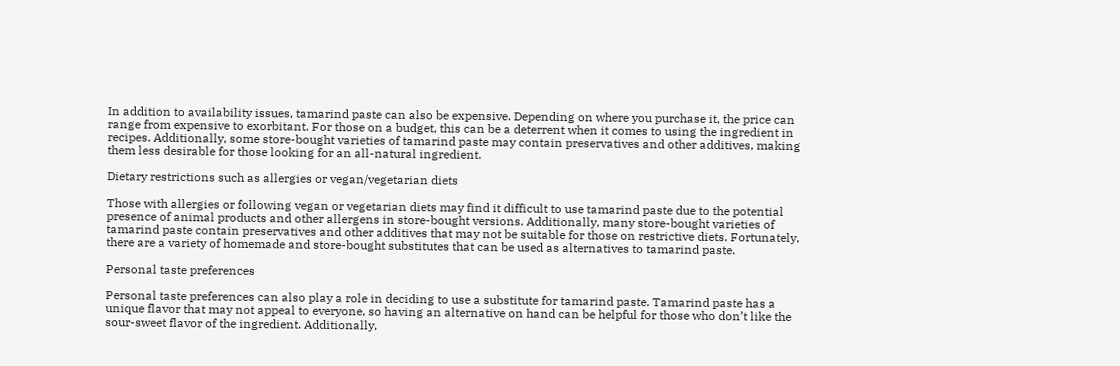In addition to availability issues, tamarind paste can also be expensive. Depending on where you purchase it, the price can range from expensive to exorbitant. For those on a budget, this can be a deterrent when it comes to using the ingredient in recipes. Additionally, some store-bought varieties of tamarind paste may contain preservatives and other additives, making them less desirable for those looking for an all-natural ingredient.

Dietary restrictions such as allergies or vegan/vegetarian diets

Those with allergies or following vegan or vegetarian diets may find it difficult to use tamarind paste due to the potential presence of animal products and other allergens in store-bought versions. Additionally, many store-bought varieties of tamarind paste contain preservatives and other additives that may not be suitable for those on restrictive diets. Fortunately, there are a variety of homemade and store-bought substitutes that can be used as alternatives to tamarind paste.

Personal taste preferences

Personal taste preferences can also play a role in deciding to use a substitute for tamarind paste. Tamarind paste has a unique flavor that may not appeal to everyone, so having an alternative on hand can be helpful for those who don’t like the sour-sweet flavor of the ingredient. Additionally,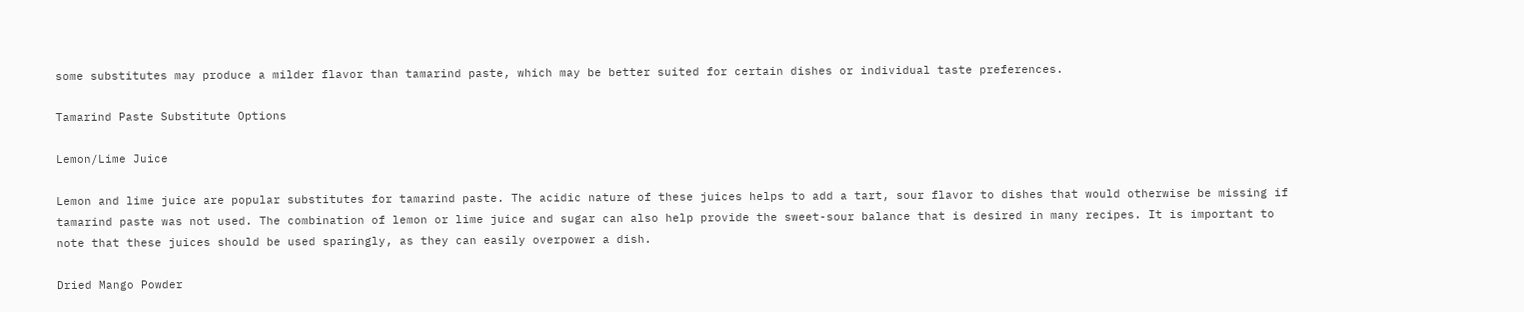some substitutes may produce a milder flavor than tamarind paste, which may be better suited for certain dishes or individual taste preferences.

Tamarind Paste Substitute Options

Lemon/Lime Juice

Lemon and lime juice are popular substitutes for tamarind paste. The acidic nature of these juices helps to add a tart, sour flavor to dishes that would otherwise be missing if tamarind paste was not used. The combination of lemon or lime juice and sugar can also help provide the sweet-sour balance that is desired in many recipes. It is important to note that these juices should be used sparingly, as they can easily overpower a dish.

Dried Mango Powder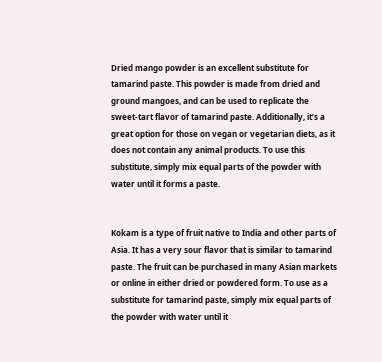Dried mango powder is an excellent substitute for tamarind paste. This powder is made from dried and ground mangoes, and can be used to replicate the sweet-tart flavor of tamarind paste. Additionally, it’s a great option for those on vegan or vegetarian diets, as it does not contain any animal products. To use this substitute, simply mix equal parts of the powder with water until it forms a paste.


Kokam is a type of fruit native to India and other parts of Asia. It has a very sour flavor that is similar to tamarind paste. The fruit can be purchased in many Asian markets or online in either dried or powdered form. To use as a substitute for tamarind paste, simply mix equal parts of the powder with water until it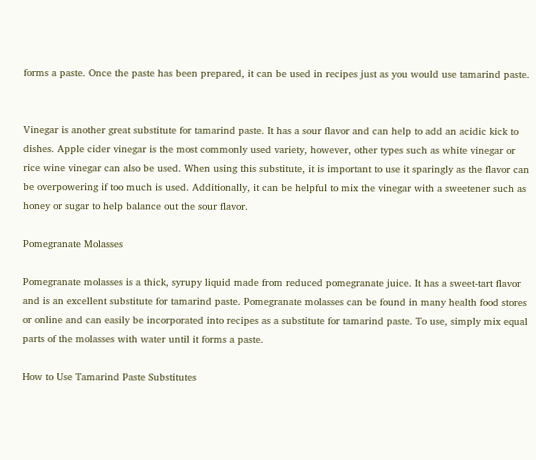forms a paste. Once the paste has been prepared, it can be used in recipes just as you would use tamarind paste.


Vinegar is another great substitute for tamarind paste. It has a sour flavor and can help to add an acidic kick to dishes. Apple cider vinegar is the most commonly used variety, however, other types such as white vinegar or rice wine vinegar can also be used. When using this substitute, it is important to use it sparingly as the flavor can be overpowering if too much is used. Additionally, it can be helpful to mix the vinegar with a sweetener such as honey or sugar to help balance out the sour flavor.

Pomegranate Molasses

Pomegranate molasses is a thick, syrupy liquid made from reduced pomegranate juice. It has a sweet-tart flavor and is an excellent substitute for tamarind paste. Pomegranate molasses can be found in many health food stores or online and can easily be incorporated into recipes as a substitute for tamarind paste. To use, simply mix equal parts of the molasses with water until it forms a paste.

How to Use Tamarind Paste Substitutes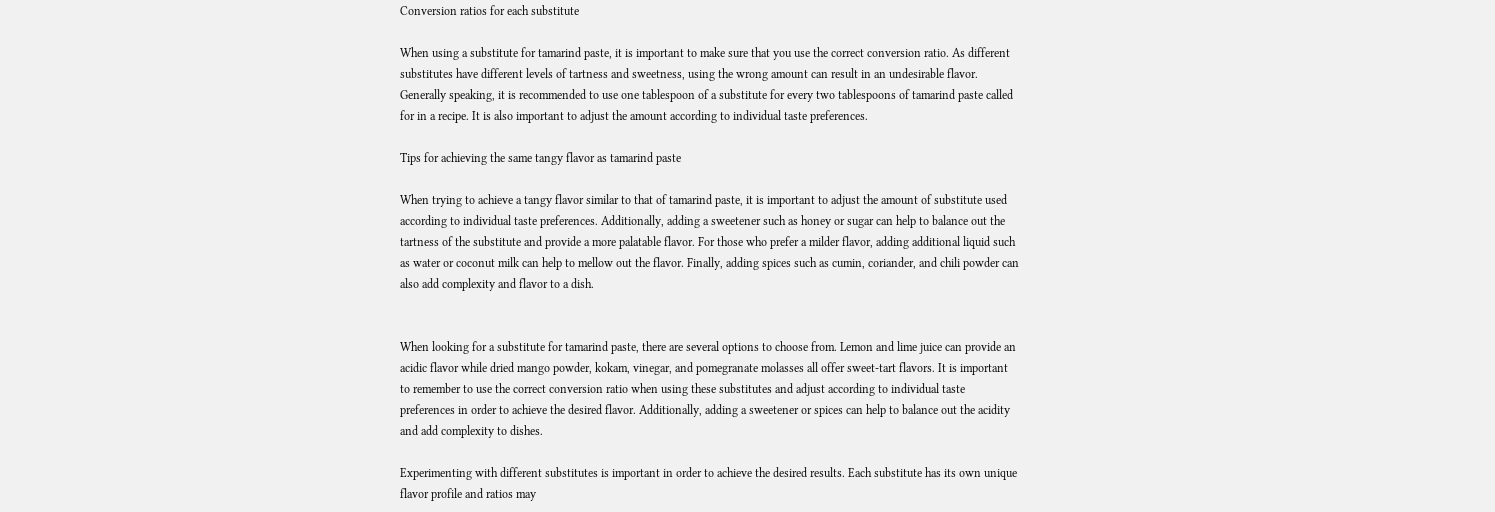Conversion ratios for each substitute

When using a substitute for tamarind paste, it is important to make sure that you use the correct conversion ratio. As different substitutes have different levels of tartness and sweetness, using the wrong amount can result in an undesirable flavor. Generally speaking, it is recommended to use one tablespoon of a substitute for every two tablespoons of tamarind paste called for in a recipe. It is also important to adjust the amount according to individual taste preferences.

Tips for achieving the same tangy flavor as tamarind paste

When trying to achieve a tangy flavor similar to that of tamarind paste, it is important to adjust the amount of substitute used according to individual taste preferences. Additionally, adding a sweetener such as honey or sugar can help to balance out the tartness of the substitute and provide a more palatable flavor. For those who prefer a milder flavor, adding additional liquid such as water or coconut milk can help to mellow out the flavor. Finally, adding spices such as cumin, coriander, and chili powder can also add complexity and flavor to a dish.


When looking for a substitute for tamarind paste, there are several options to choose from. Lemon and lime juice can provide an acidic flavor while dried mango powder, kokam, vinegar, and pomegranate molasses all offer sweet-tart flavors. It is important to remember to use the correct conversion ratio when using these substitutes and adjust according to individual taste preferences in order to achieve the desired flavor. Additionally, adding a sweetener or spices can help to balance out the acidity and add complexity to dishes.

Experimenting with different substitutes is important in order to achieve the desired results. Each substitute has its own unique flavor profile and ratios may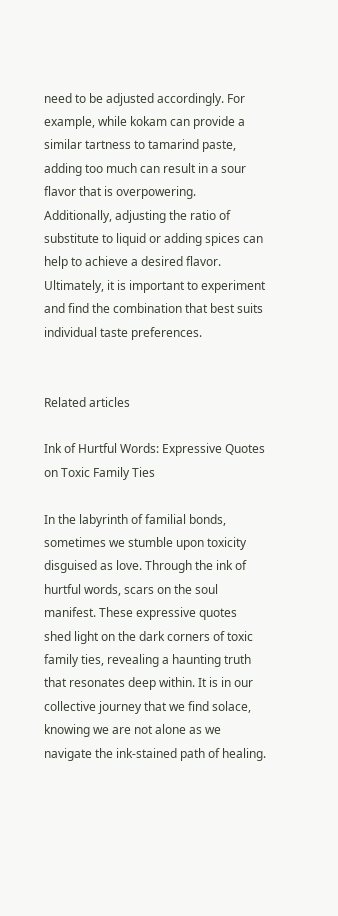need to be adjusted accordingly. For example, while kokam can provide a similar tartness to tamarind paste, adding too much can result in a sour flavor that is overpowering. Additionally, adjusting the ratio of substitute to liquid or adding spices can help to achieve a desired flavor. Ultimately, it is important to experiment and find the combination that best suits individual taste preferences.


Related articles

Ink of Hurtful Words: Expressive Quotes on Toxic Family Ties

In the labyrinth of familial bonds, sometimes we stumble upon toxicity disguised as love. Through the ink of hurtful words, scars on the soul manifest. These expressive quotes shed light on the dark corners of toxic family ties, revealing a haunting truth that resonates deep within. It is in our collective journey that we find solace, knowing we are not alone as we navigate the ink-stained path of healing.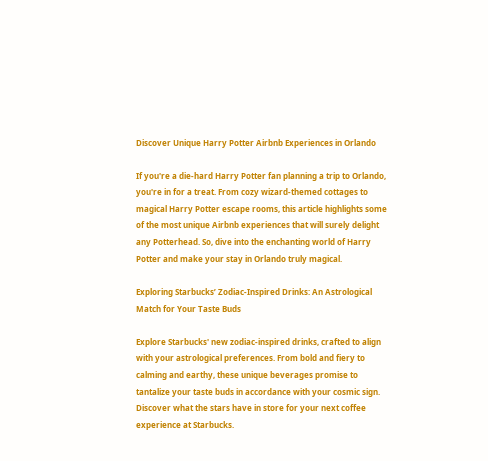Discover Unique Harry Potter Airbnb Experiences in Orlando

If you're a die-hard Harry Potter fan planning a trip to Orlando, you're in for a treat. From cozy wizard-themed cottages to magical Harry Potter escape rooms, this article highlights some of the most unique Airbnb experiences that will surely delight any Potterhead. So, dive into the enchanting world of Harry Potter and make your stay in Orlando truly magical.

Exploring Starbucks’ Zodiac-Inspired Drinks: An Astrological Match for Your Taste Buds

Explore Starbucks' new zodiac-inspired drinks, crafted to align with your astrological preferences. From bold and fiery to calming and earthy, these unique beverages promise to tantalize your taste buds in accordance with your cosmic sign. Discover what the stars have in store for your next coffee experience at Starbucks.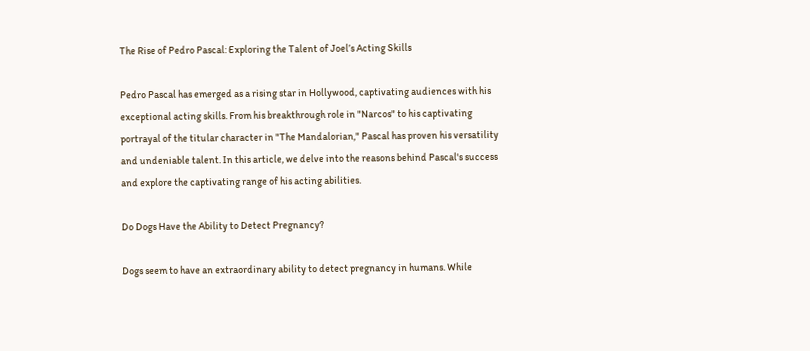The Rise of Pedro Pascal: Exploring the Talent of Joel’s Acting Skills

Pedro Pascal has emerged as a rising star in Hollywood, captivating audiences with his exceptional acting skills. From his breakthrough role in "Narcos" to his captivating portrayal of the titular character in "The Mandalorian," Pascal has proven his versatility and undeniable talent. In this article, we delve into the reasons behind Pascal's success and explore the captivating range of his acting abilities.

Do Dogs Have the Ability to Detect Pregnancy?

Dogs seem to have an extraordinary ability to detect pregnancy in humans. While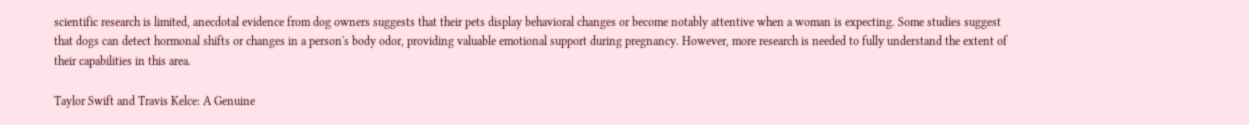scientific research is limited, anecdotal evidence from dog owners suggests that their pets display behavioral changes or become notably attentive when a woman is expecting. Some studies suggest that dogs can detect hormonal shifts or changes in a person's body odor, providing valuable emotional support during pregnancy. However, more research is needed to fully understand the extent of their capabilities in this area.

Taylor Swift and Travis Kelce: A Genuine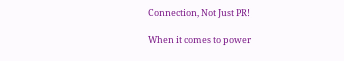Connection, Not Just PR!

When it comes to power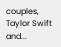couples, Taylor Swift and...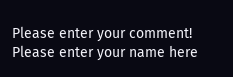Please enter your comment!
Please enter your name here